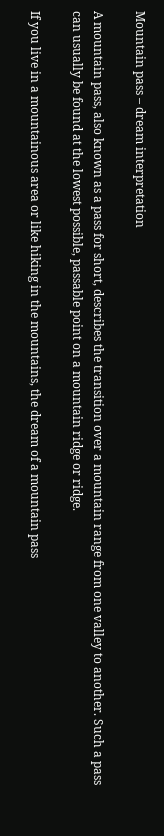Mountain pass – dream interpretation

A mountain pass, also known as a pass for short, describes the transition over a mountain range from one valley to another. Such a pass can usually be found at the lowest possible, passable point on a mountain ridge or ridge.

If you live in a mountainous area or like hiking in the mountains, the dream of a mountain pass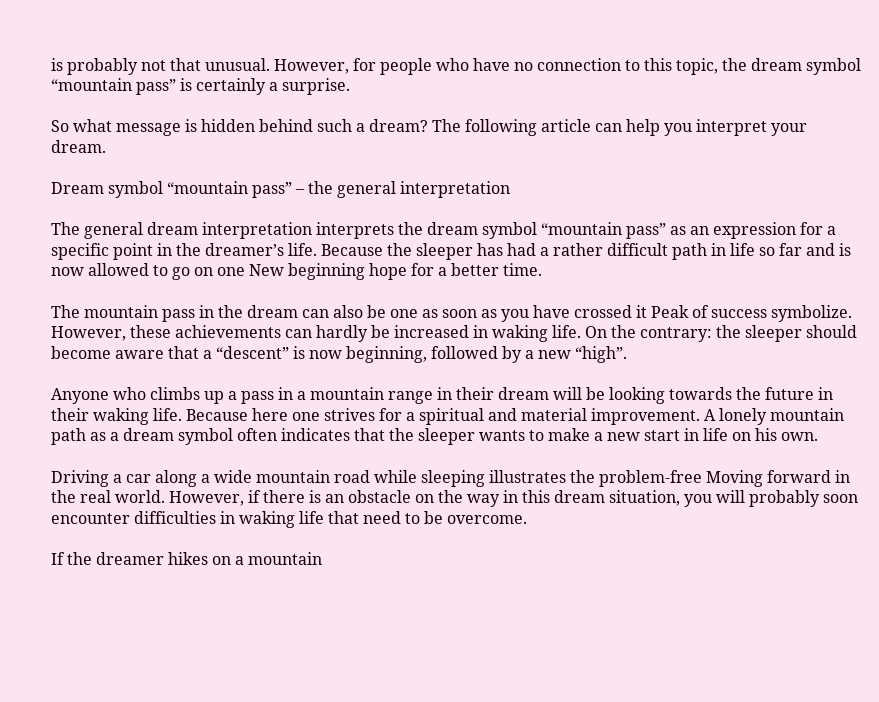is probably not that unusual. However, for people who have no connection to this topic, the dream symbol “mountain pass” is certainly a surprise.

So what message is hidden behind such a dream? The following article can help you interpret your dream.

Dream symbol “mountain pass” – the general interpretation

The general dream interpretation interprets the dream symbol “mountain pass” as an expression for a specific point in the dreamer’s life. Because the sleeper has had a rather difficult path in life so far and is now allowed to go on one New beginning hope for a better time.

The mountain pass in the dream can also be one as soon as you have crossed it Peak of success symbolize. However, these achievements can hardly be increased in waking life. On the contrary: the sleeper should become aware that a “descent” is now beginning, followed by a new “high”.

Anyone who climbs up a pass in a mountain range in their dream will be looking towards the future in their waking life. Because here one strives for a spiritual and material improvement. A lonely mountain path as a dream symbol often indicates that the sleeper wants to make a new start in life on his own.

Driving a car along a wide mountain road while sleeping illustrates the problem-free Moving forward in the real world. However, if there is an obstacle on the way in this dream situation, you will probably soon encounter difficulties in waking life that need to be overcome.

If the dreamer hikes on a mountain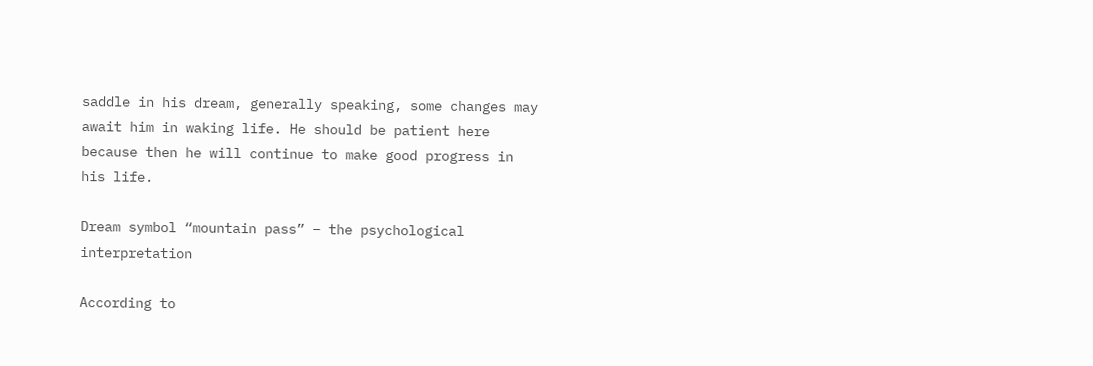saddle in his dream, generally speaking, some changes may await him in waking life. He should be patient here because then he will continue to make good progress in his life.

Dream symbol “mountain pass” – the psychological interpretation

According to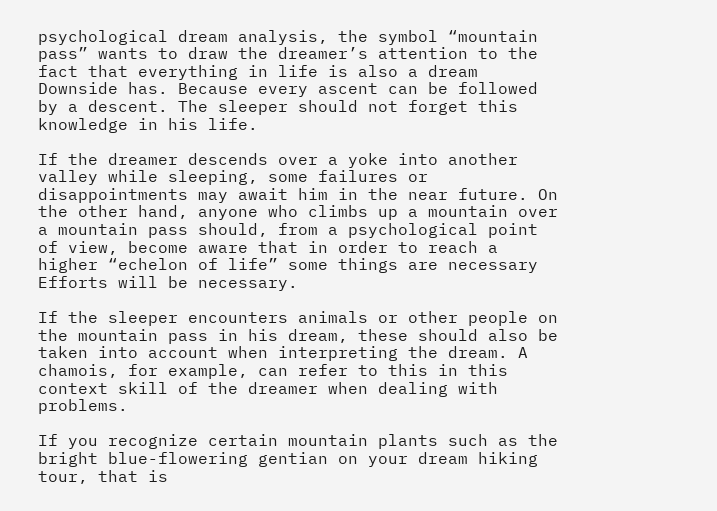psychological dream analysis, the symbol “mountain pass” wants to draw the dreamer’s attention to the fact that everything in life is also a dream Downside has. Because every ascent can be followed by a descent. The sleeper should not forget this knowledge in his life.

If the dreamer descends over a yoke into another valley while sleeping, some failures or disappointments may await him in the near future. On the other hand, anyone who climbs up a mountain over a mountain pass should, from a psychological point of view, become aware that in order to reach a higher “echelon of life” some things are necessary Efforts will be necessary.

If the sleeper encounters animals or other people on the mountain pass in his dream, these should also be taken into account when interpreting the dream. A chamois, for example, can refer to this in this context skill of the dreamer when dealing with problems.

If you recognize certain mountain plants such as the bright blue-flowering gentian on your dream hiking tour, that is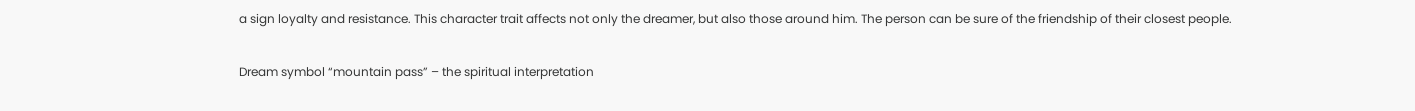a sign loyalty and resistance. This character trait affects not only the dreamer, but also those around him. The person can be sure of the friendship of their closest people.

Dream symbol “mountain pass” – the spiritual interpretation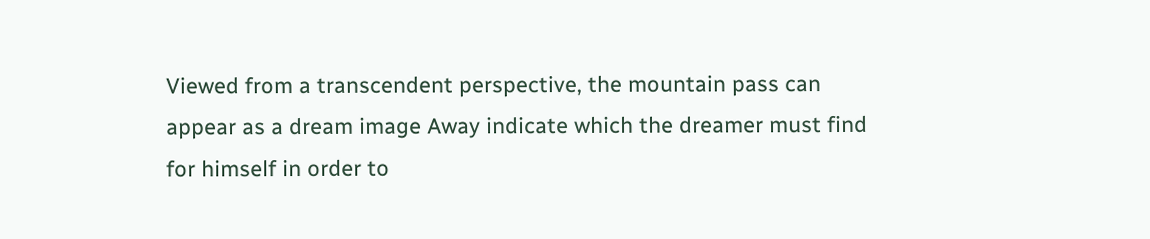Viewed from a transcendent perspective, the mountain pass can appear as a dream image Away indicate which the dreamer must find for himself in order to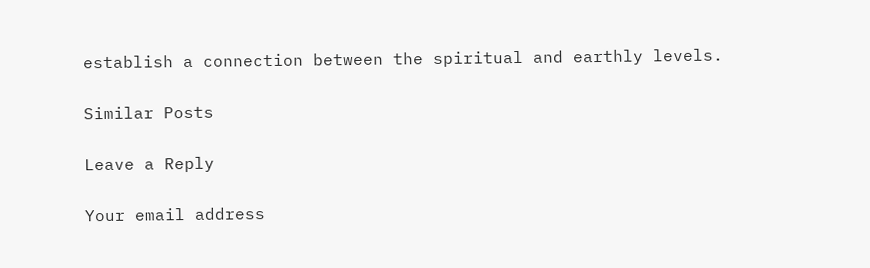establish a connection between the spiritual and earthly levels.

Similar Posts

Leave a Reply

Your email address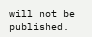will not be published.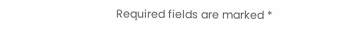Required fields are marked *